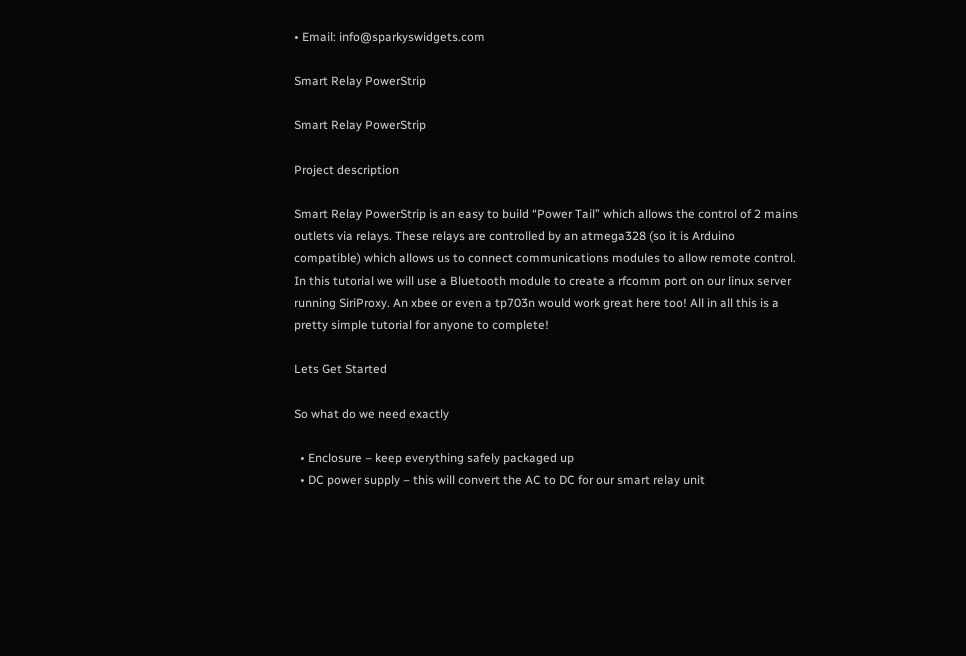• Email: info@sparkyswidgets.com

Smart Relay PowerStrip

Smart Relay PowerStrip

Project description

Smart Relay PowerStrip is an easy to build “Power Tail” which allows the control of 2 mains outlets via relays. These relays are controlled by an atmega328 (so it is Arduino compatible) which allows us to connect communications modules to allow remote control. In this tutorial we will use a Bluetooth module to create a rfcomm port on our linux server running SiriProxy. An xbee or even a tp703n would work great here too! All in all this is a pretty simple tutorial for anyone to complete!

Lets Get Started

So what do we need exactly

  • Enclosure – keep everything safely packaged up
  • DC power supply – this will convert the AC to DC for our smart relay unit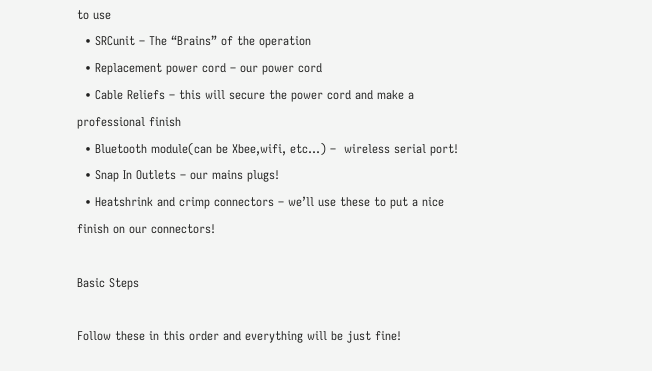to use
  • SRCunit – The “Brains” of the operation
  • Replacement power cord – our power cord
  • Cable Reliefs – this will secure the power cord and make a professional finish
  • Bluetooth module(can be Xbee,wifi, etc…) –  wireless serial port!
  • Snap In Outlets – our mains plugs!
  • Heatshrink and crimp connectors – we’ll use these to put a nice finish on our connectors!

Basic Steps

Follow these in this order and everything will be just fine!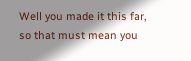Well you made it this far, so that must mean you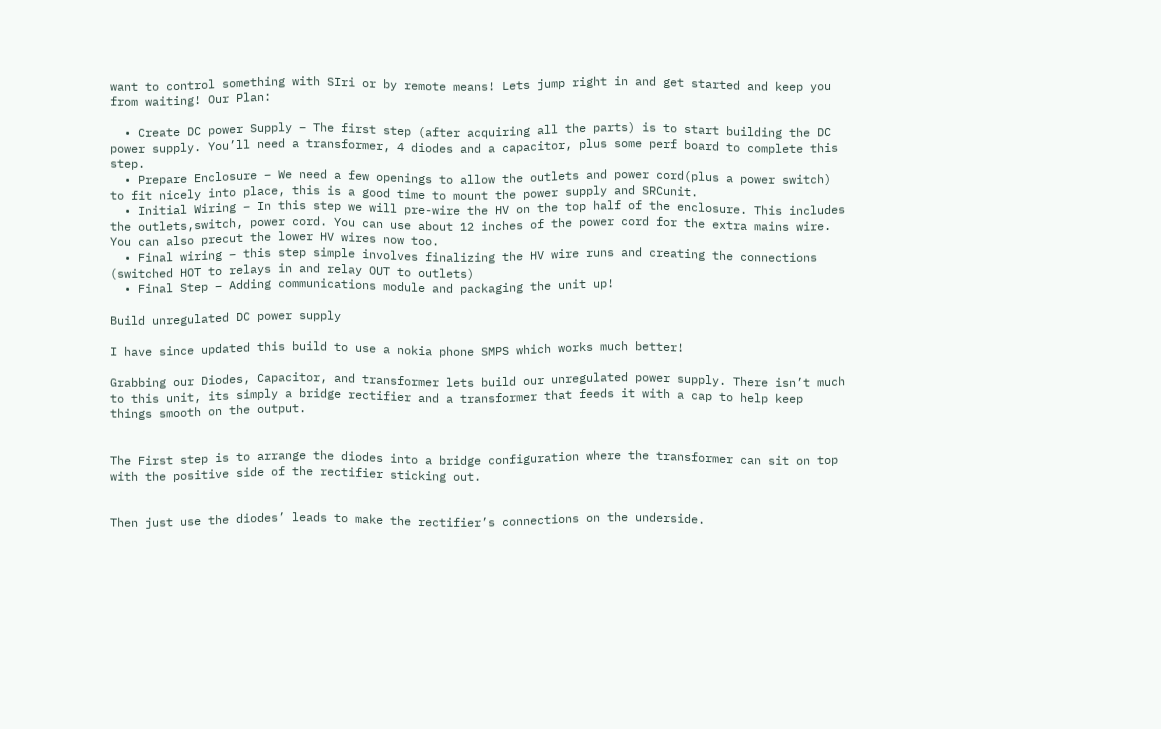want to control something with SIri or by remote means! Lets jump right in and get started and keep you from waiting! Our Plan:

  • Create DC power Supply – The first step (after acquiring all the parts) is to start building the DC power supply. You’ll need a transformer, 4 diodes and a capacitor, plus some perf board to complete this step.
  • Prepare Enclosure – We need a few openings to allow the outlets and power cord(plus a power switch) to fit nicely into place, this is a good time to mount the power supply and SRCunit.
  • Initial Wiring – In this step we will pre-wire the HV on the top half of the enclosure. This includes the outlets,switch, power cord. You can use about 12 inches of the power cord for the extra mains wire. You can also precut the lower HV wires now too.
  • Final wiring – this step simple involves finalizing the HV wire runs and creating the connections (switched HOT to relays in and relay OUT to outlets)
  • Final Step – Adding communications module and packaging the unit up!

Build unregulated DC power supply

I have since updated this build to use a nokia phone SMPS which works much better!

Grabbing our Diodes, Capacitor, and transformer lets build our unregulated power supply. There isn’t much to this unit, its simply a bridge rectifier and a transformer that feeds it with a cap to help keep things smooth on the output.


The First step is to arrange the diodes into a bridge configuration where the transformer can sit on top with the positive side of the rectifier sticking out.


Then just use the diodes’ leads to make the rectifier’s connections on the underside.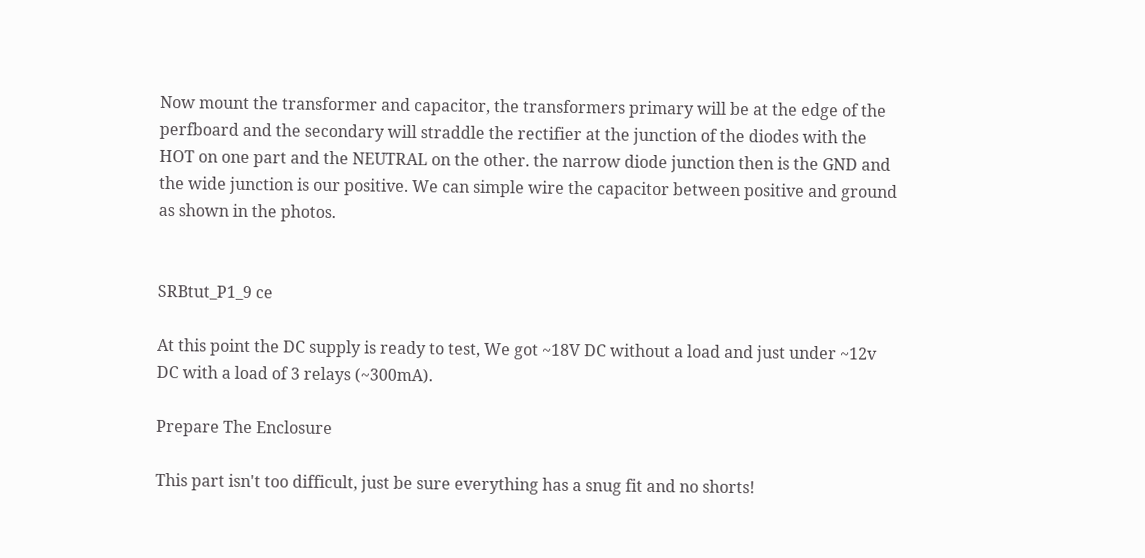Now mount the transformer and capacitor, the transformers primary will be at the edge of the perfboard and the secondary will straddle the rectifier at the junction of the diodes with the HOT on one part and the NEUTRAL on the other. the narrow diode junction then is the GND and the wide junction is our positive. We can simple wire the capacitor between positive and ground as shown in the photos.


SRBtut_P1_9 ce

At this point the DC supply is ready to test, We got ~18V DC without a load and just under ~12v DC with a load of 3 relays (~300mA).

Prepare The Enclosure

This part isn't too difficult, just be sure everything has a snug fit and no shorts!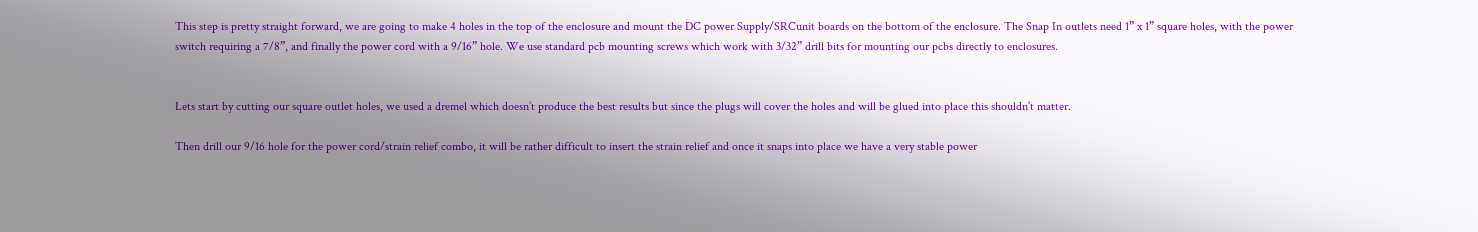This step is pretty straight forward, we are going to make 4 holes in the top of the enclosure and mount the DC power Supply/SRCunit boards on the bottom of the enclosure. The Snap In outlets need 1” x 1” square holes, with the power switch requiring a 7/8”, and finally the power cord with a 9/16” hole. We use standard pcb mounting screws which work with 3/32” drill bits for mounting our pcbs directly to enclosures.


Lets start by cutting our square outlet holes, we used a dremel which doesn’t produce the best results but since the plugs will cover the holes and will be glued into place this shouldn’t matter.

Then drill our 9/16 hole for the power cord/strain relief combo, it will be rather difficult to insert the strain relief and once it snaps into place we have a very stable power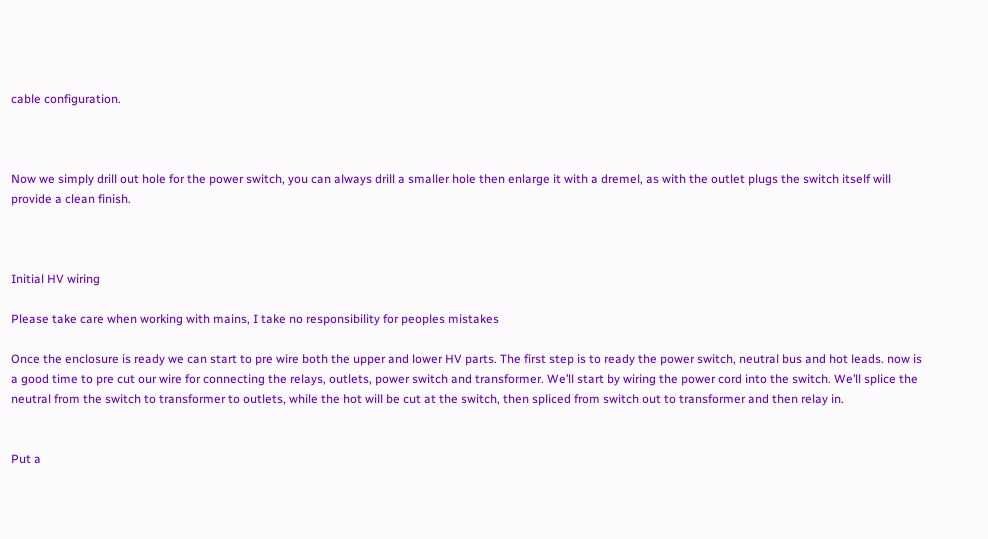cable configuration.



Now we simply drill out hole for the power switch, you can always drill a smaller hole then enlarge it with a dremel, as with the outlet plugs the switch itself will provide a clean finish.



Initial HV wiring

Please take care when working with mains, I take no responsibility for peoples mistakes

Once the enclosure is ready we can start to pre wire both the upper and lower HV parts. The first step is to ready the power switch, neutral bus and hot leads. now is a good time to pre cut our wire for connecting the relays, outlets, power switch and transformer. We’ll start by wiring the power cord into the switch. We’ll splice the neutral from the switch to transformer to outlets, while the hot will be cut at the switch, then spliced from switch out to transformer and then relay in.


Put a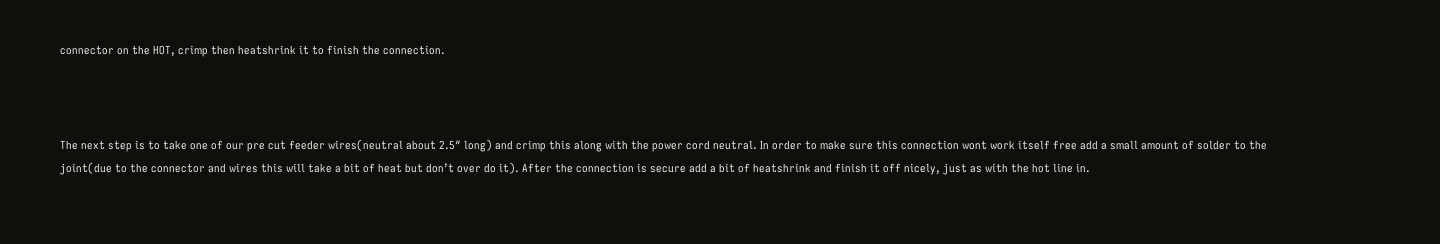connector on the HOT, crimp then heatshrink it to finish the connection.



The next step is to take one of our pre cut feeder wires(neutral about 2.5″ long) and crimp this along with the power cord neutral. In order to make sure this connection wont work itself free add a small amount of solder to the joint(due to the connector and wires this will take a bit of heat but don’t over do it). After the connection is secure add a bit of heatshrink and finish it off nicely, just as with the hot line in.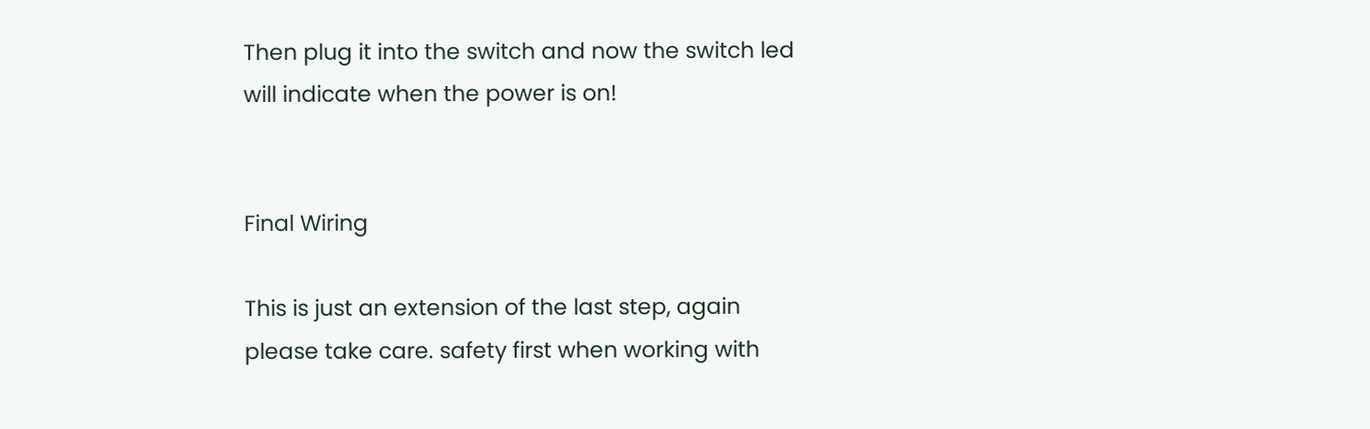Then plug it into the switch and now the switch led will indicate when the power is on!


Final Wiring

This is just an extension of the last step, again please take care. safety first when working with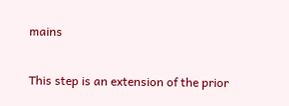mains

This step is an extension of the prior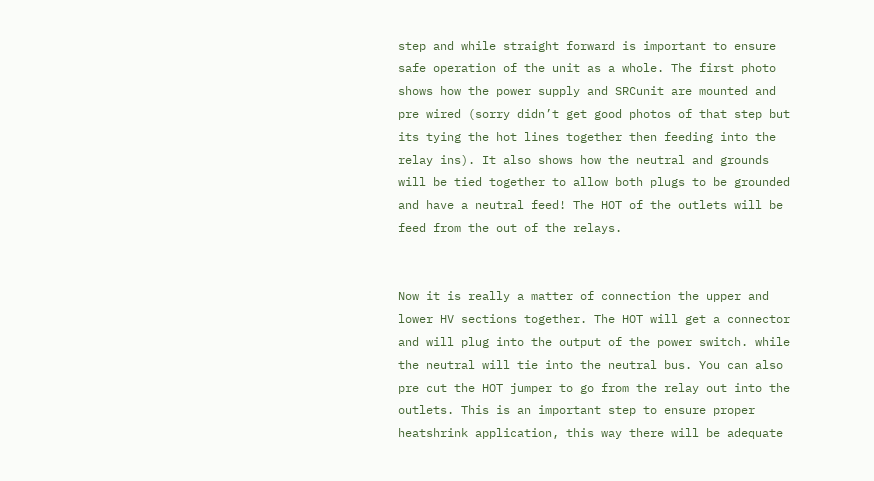step and while straight forward is important to ensure safe operation of the unit as a whole. The first photo shows how the power supply and SRCunit are mounted and pre wired (sorry didn’t get good photos of that step but its tying the hot lines together then feeding into the relay ins). It also shows how the neutral and grounds will be tied together to allow both plugs to be grounded and have a neutral feed! The HOT of the outlets will be feed from the out of the relays.


Now it is really a matter of connection the upper and lower HV sections together. The HOT will get a connector and will plug into the output of the power switch. while the neutral will tie into the neutral bus. You can also pre cut the HOT jumper to go from the relay out into the outlets. This is an important step to ensure proper heatshrink application, this way there will be adequate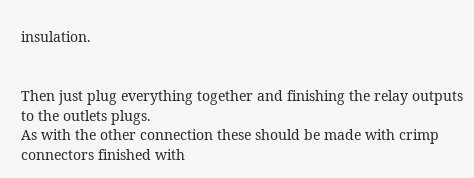insulation.


Then just plug everything together and finishing the relay outputs to the outlets plugs.
As with the other connection these should be made with crimp connectors finished with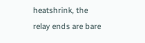heatshrink, the relay ends are bare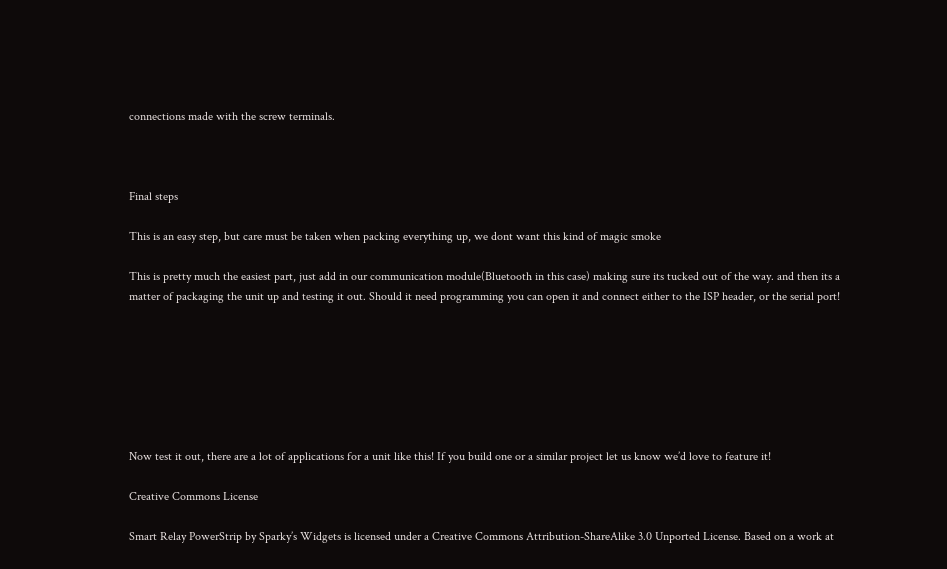connections made with the screw terminals.



Final steps

This is an easy step, but care must be taken when packing everything up, we dont want this kind of magic smoke

This is pretty much the easiest part, just add in our communication module(Bluetooth in this case) making sure its tucked out of the way. and then its a matter of packaging the unit up and testing it out. Should it need programming you can open it and connect either to the ISP header, or the serial port!







Now test it out, there are a lot of applications for a unit like this! If you build one or a similar project let us know we’d love to feature it!

Creative Commons License

Smart Relay PowerStrip by Sparky’s Widgets is licensed under a Creative Commons Attribution-ShareAlike 3.0 Unported License. Based on a work at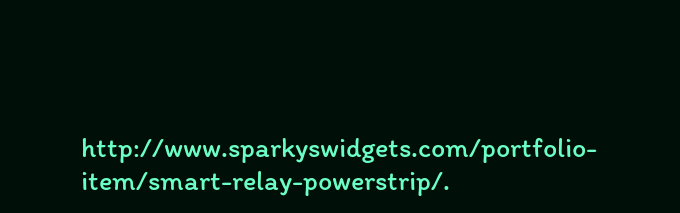http://www.sparkyswidgets.com/portfolio-item/smart-relay-powerstrip/.